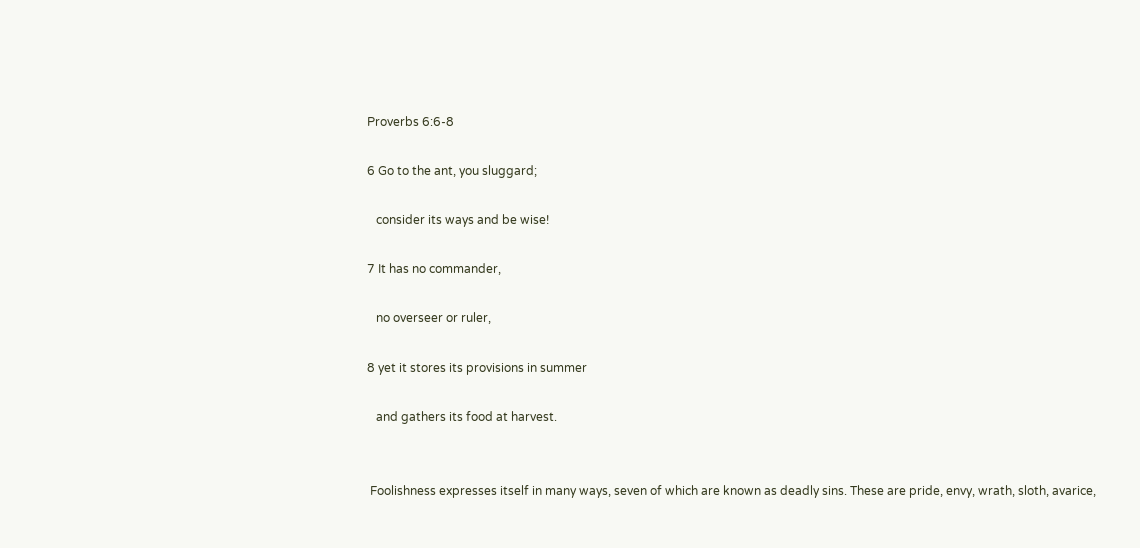Proverbs 6:6-8

6 Go to the ant, you sluggard;

   consider its ways and be wise!

7 It has no commander,

   no overseer or ruler,

8 yet it stores its provisions in summer

   and gathers its food at harvest.


 Foolishness expresses itself in many ways, seven of which are known as deadly sins. These are pride, envy, wrath, sloth, avarice,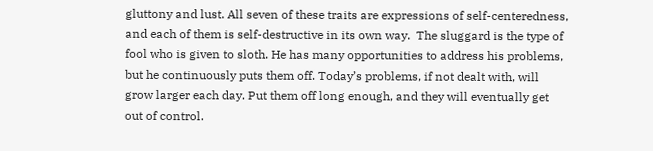gluttony and lust. All seven of these traits are expressions of self-centeredness, and each of them is self-destructive in its own way.  The sluggard is the type of fool who is given to sloth. He has many opportunities to address his problems, but he continuously puts them off. Today’s problems, if not dealt with, will grow larger each day. Put them off long enough, and they will eventually get out of control.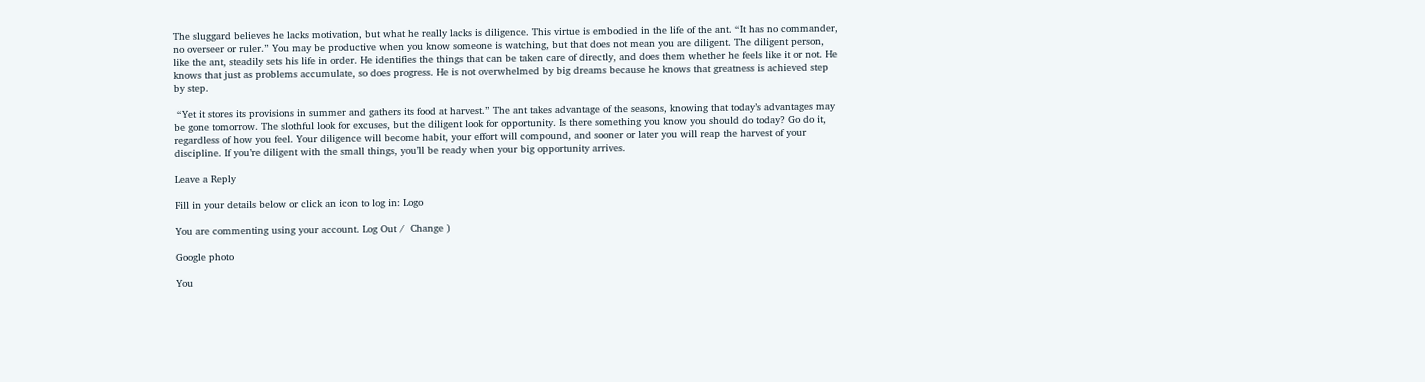The sluggard believes he lacks motivation, but what he really lacks is diligence. This virtue is embodied in the life of the ant. “It has no commander, no overseer or ruler.” You may be productive when you know someone is watching, but that does not mean you are diligent. The diligent person, like the ant, steadily sets his life in order. He identifies the things that can be taken care of directly, and does them whether he feels like it or not. He knows that just as problems accumulate, so does progress. He is not overwhelmed by big dreams because he knows that greatness is achieved step by step.

 “Yet it stores its provisions in summer and gathers its food at harvest.” The ant takes advantage of the seasons, knowing that today’s advantages may be gone tomorrow. The slothful look for excuses, but the diligent look for opportunity. Is there something you know you should do today? Go do it, regardless of how you feel. Your diligence will become habit, your effort will compound, and sooner or later you will reap the harvest of your discipline. If you’re diligent with the small things, you’ll be ready when your big opportunity arrives.

Leave a Reply

Fill in your details below or click an icon to log in: Logo

You are commenting using your account. Log Out /  Change )

Google photo

You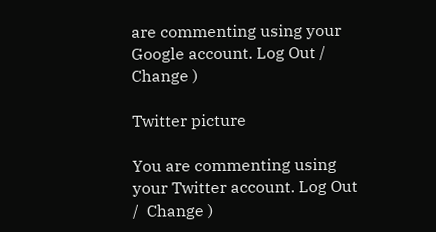are commenting using your Google account. Log Out /  Change )

Twitter picture

You are commenting using your Twitter account. Log Out /  Change )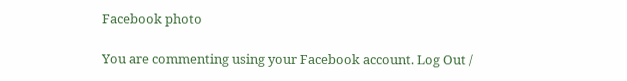Facebook photo

You are commenting using your Facebook account. Log Out /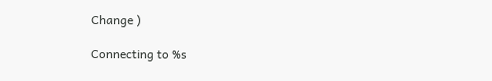Change )

Connecting to %s